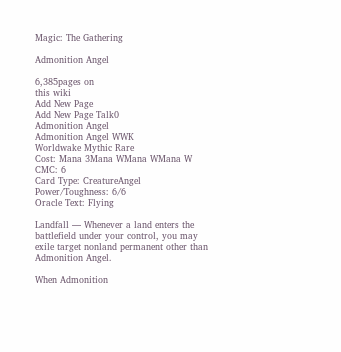Magic: The Gathering

Admonition Angel

6,385pages on
this wiki
Add New Page
Add New Page Talk0
Admonition Angel
Admonition Angel WWK
Worldwake Mythic Rare
Cost: Mana 3Mana WMana WMana W
CMC: 6
Card Type: CreatureAngel
Power/Toughness: 6/6
Oracle Text: Flying

Landfall — Whenever a land enters the battlefield under your control, you may exile target nonland permanent other than Admonition Angel.

When Admonition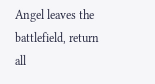Angel leaves the battlefield, return all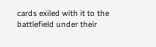cards exiled with it to the battlefield under their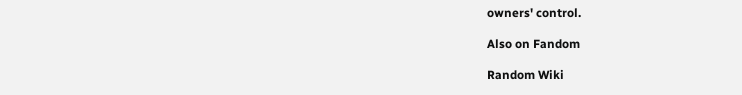owners' control.

Also on Fandom

Random Wiki